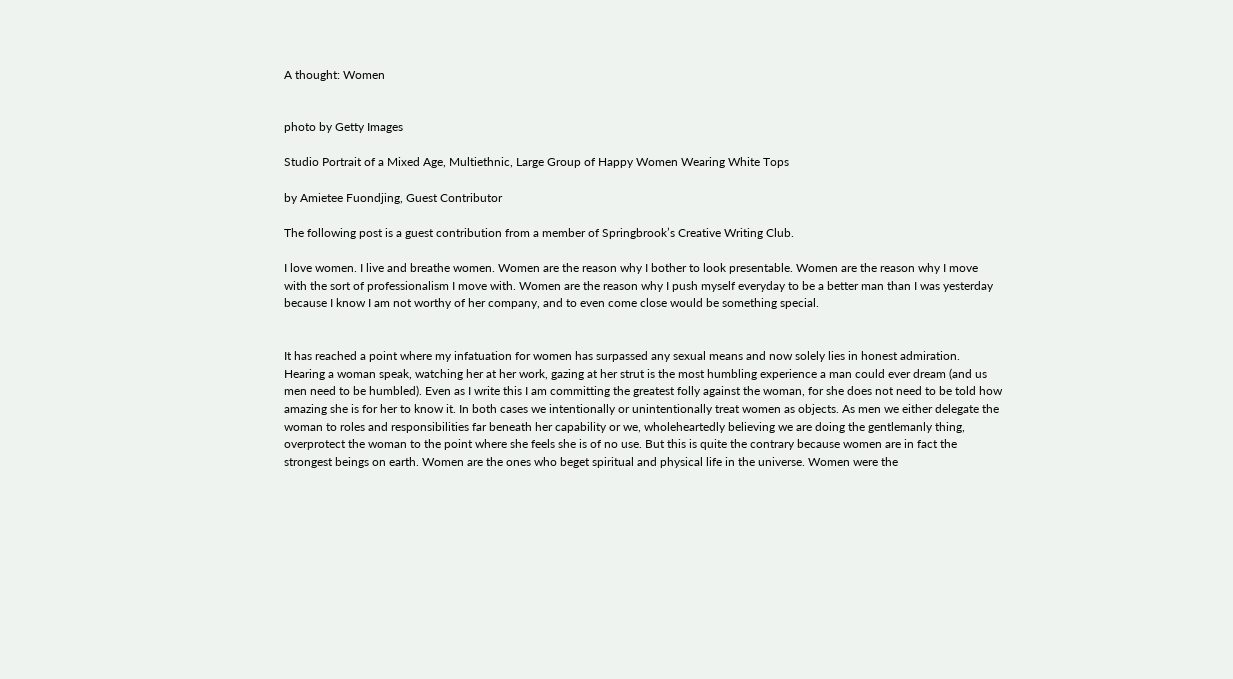A thought: Women


photo by Getty Images

Studio Portrait of a Mixed Age, Multiethnic, Large Group of Happy Women Wearing White Tops

by Amietee Fuondjing, Guest Contributor

The following post is a guest contribution from a member of Springbrook’s Creative Writing Club.

I love women. I live and breathe women. Women are the reason why I bother to look presentable. Women are the reason why I move with the sort of professionalism I move with. Women are the reason why I push myself everyday to be a better man than I was yesterday because I know I am not worthy of her company, and to even come close would be something special.


It has reached a point where my infatuation for women has surpassed any sexual means and now solely lies in honest admiration. Hearing a woman speak, watching her at her work, gazing at her strut is the most humbling experience a man could ever dream (and us men need to be humbled). Even as I write this I am committing the greatest folly against the woman, for she does not need to be told how amazing she is for her to know it. In both cases we intentionally or unintentionally treat women as objects. As men we either delegate the woman to roles and responsibilities far beneath her capability or we, wholeheartedly believing we are doing the gentlemanly thing, overprotect the woman to the point where she feels she is of no use. But this is quite the contrary because women are in fact the strongest beings on earth. Women are the ones who beget spiritual and physical life in the universe. Women were the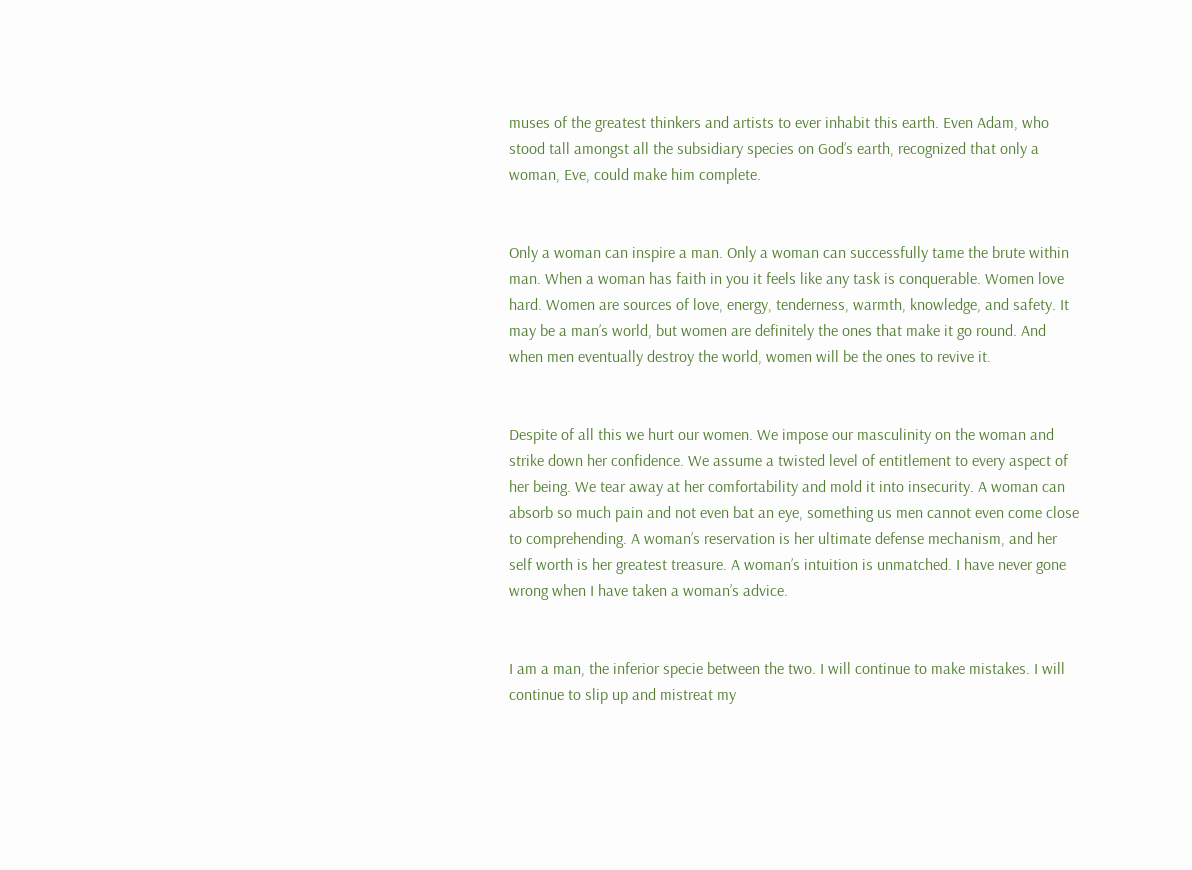muses of the greatest thinkers and artists to ever inhabit this earth. Even Adam, who stood tall amongst all the subsidiary species on God’s earth, recognized that only a woman, Eve, could make him complete.


Only a woman can inspire a man. Only a woman can successfully tame the brute within man. When a woman has faith in you it feels like any task is conquerable. Women love hard. Women are sources of love, energy, tenderness, warmth, knowledge, and safety. It may be a man’s world, but women are definitely the ones that make it go round. And when men eventually destroy the world, women will be the ones to revive it.


Despite of all this we hurt our women. We impose our masculinity on the woman and strike down her confidence. We assume a twisted level of entitlement to every aspect of her being. We tear away at her comfortability and mold it into insecurity. A woman can absorb so much pain and not even bat an eye, something us men cannot even come close to comprehending. A woman’s reservation is her ultimate defense mechanism, and her self worth is her greatest treasure. A woman’s intuition is unmatched. I have never gone wrong when I have taken a woman’s advice.


I am a man, the inferior specie between the two. I will continue to make mistakes. I will continue to slip up and mistreat my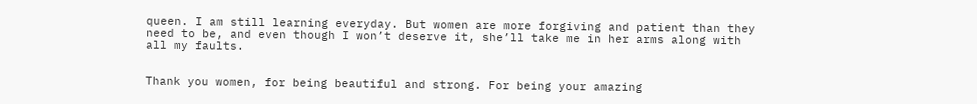queen. I am still learning everyday. But women are more forgiving and patient than they need to be, and even though I won’t deserve it, she’ll take me in her arms along with all my faults.


Thank you women, for being beautiful and strong. For being your amazing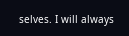selves. I will always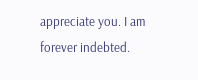appreciate you. I am forever indebted.